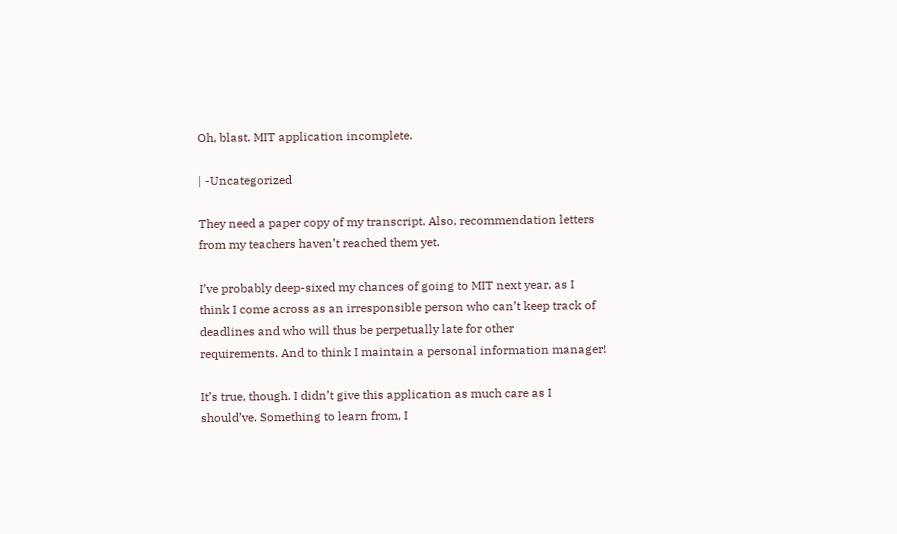Oh, blast. MIT application incomplete.

| -Uncategorized

They need a paper copy of my transcript. Also, recommendation letters
from my teachers haven’t reached them yet.

I’ve probably deep-sixed my chances of going to MIT next year, as I
think I come across as an irresponsible person who can’t keep track of
deadlines and who will thus be perpetually late for other
requirements. And to think I maintain a personal information manager!

It’s true, though. I didn’t give this application as much care as I
should’ve. Something to learn from, I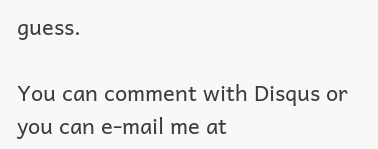guess.

You can comment with Disqus or you can e-mail me at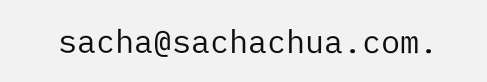sacha@sachachua.com.